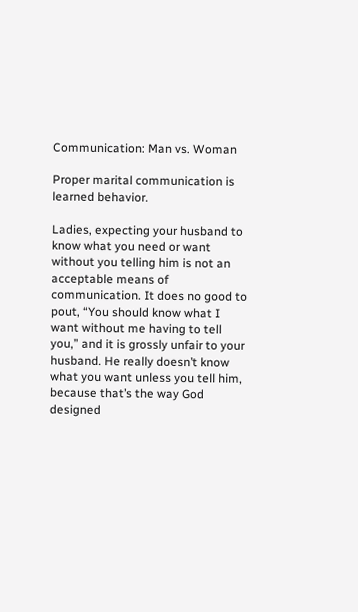Communication: Man vs. Woman

Proper marital communication is learned behavior.

Ladies, expecting your husband to know what you need or want without you telling him is not an acceptable means of communication. It does no good to pout, “You should know what I want without me having to tell you,” and it is grossly unfair to your husband. He really doesn’t know what you want unless you tell him, because that’s the way God designed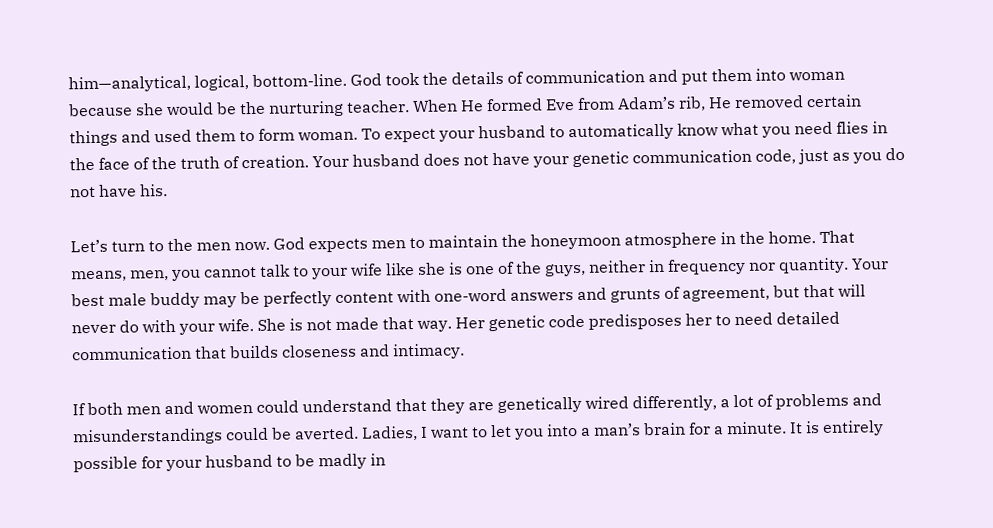him—analytical, logical, bottom-line. God took the details of communication and put them into woman because she would be the nurturing teacher. When He formed Eve from Adam’s rib, He removed certain things and used them to form woman. To expect your husband to automatically know what you need flies in the face of the truth of creation. Your husband does not have your genetic communication code, just as you do not have his.

Let’s turn to the men now. God expects men to maintain the honeymoon atmosphere in the home. That means, men, you cannot talk to your wife like she is one of the guys, neither in frequency nor quantity. Your best male buddy may be perfectly content with one-word answers and grunts of agreement, but that will never do with your wife. She is not made that way. Her genetic code predisposes her to need detailed communication that builds closeness and intimacy.

If both men and women could understand that they are genetically wired differently, a lot of problems and misunderstandings could be averted. Ladies, I want to let you into a man’s brain for a minute. It is entirely possible for your husband to be madly in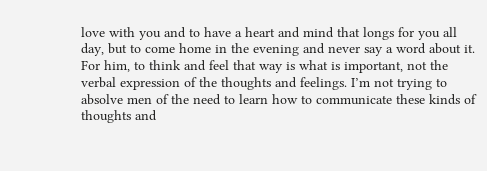love with you and to have a heart and mind that longs for you all day, but to come home in the evening and never say a word about it. For him, to think and feel that way is what is important, not the verbal expression of the thoughts and feelings. I’m not trying to absolve men of the need to learn how to communicate these kinds of thoughts and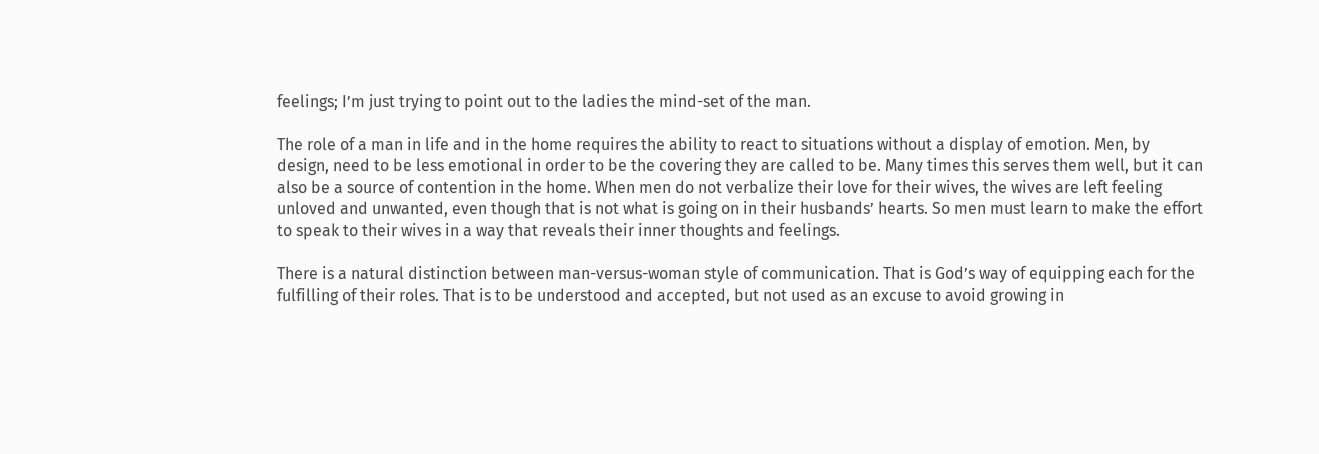feelings; I’m just trying to point out to the ladies the mind-set of the man.

The role of a man in life and in the home requires the ability to react to situations without a display of emotion. Men, by design, need to be less emotional in order to be the covering they are called to be. Many times this serves them well, but it can also be a source of contention in the home. When men do not verbalize their love for their wives, the wives are left feeling unloved and unwanted, even though that is not what is going on in their husbands’ hearts. So men must learn to make the effort to speak to their wives in a way that reveals their inner thoughts and feelings.

There is a natural distinction between man-versus-woman style of communication. That is God’s way of equipping each for the fulfilling of their roles. That is to be understood and accepted, but not used as an excuse to avoid growing in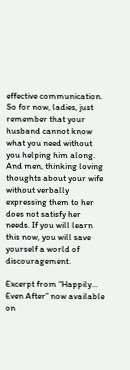effective communication. So for now, ladies, just remember that your husband cannot know what you need without you helping him along. And men, thinking loving thoughts about your wife without verbally expressing them to her does not satisfy her needs. If you will learn this now, you will save yourself a world of discouragement.

Excerpt from “Happily… Even After” now available on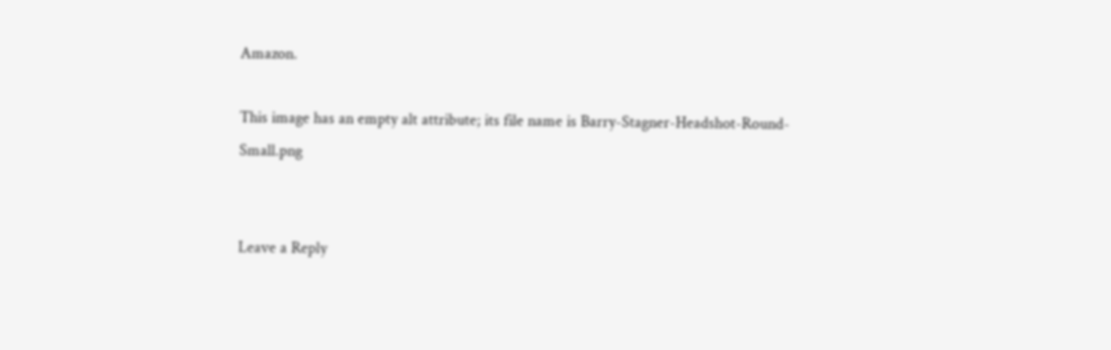Amazon.

This image has an empty alt attribute; its file name is Barry-Stagner-Headshot-Round-Small.png


Leave a Reply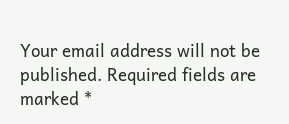Your email address will not be published. Required fields are marked *